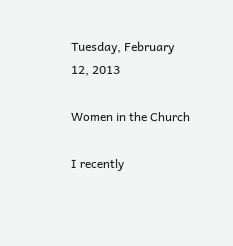Tuesday, February 12, 2013

Women in the Church

I recently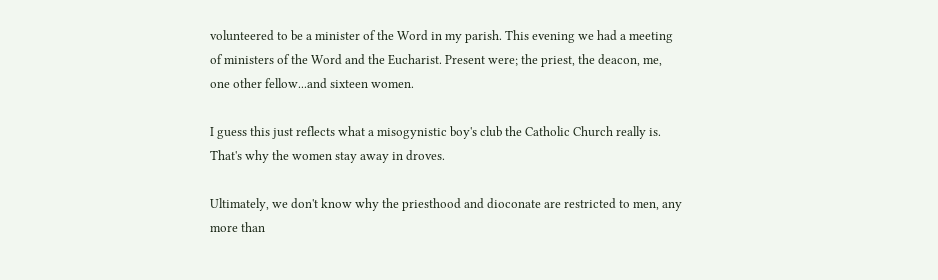volunteered to be a minister of the Word in my parish. This evening we had a meeting of ministers of the Word and the Eucharist. Present were; the priest, the deacon, me, one other fellow...and sixteen women.

I guess this just reflects what a misogynistic boy's club the Catholic Church really is. That's why the women stay away in droves.

Ultimately, we don't know why the priesthood and dioconate are restricted to men, any more than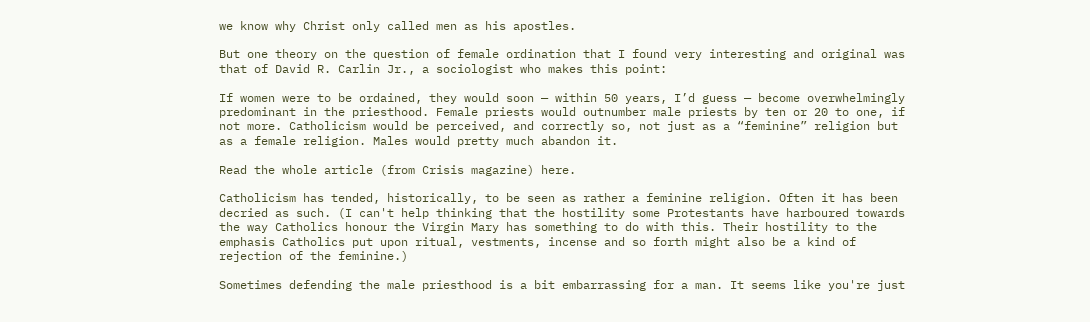we know why Christ only called men as his apostles.

But one theory on the question of female ordination that I found very interesting and original was that of David R. Carlin Jr., a sociologist who makes this point:

If women were to be ordained, they would soon — within 50 years, I’d guess — become overwhelmingly predominant in the priesthood. Female priests would outnumber male priests by ten or 20 to one, if not more. Catholicism would be perceived, and correctly so, not just as a “feminine” religion but as a female religion. Males would pretty much abandon it.

Read the whole article (from Crisis magazine) here.

Catholicism has tended, historically, to be seen as rather a feminine religion. Often it has been decried as such. (I can't help thinking that the hostility some Protestants have harboured towards the way Catholics honour the Virgin Mary has something to do with this. Their hostility to the emphasis Catholics put upon ritual, vestments, incense and so forth might also be a kind of rejection of the feminine.)

Sometimes defending the male priesthood is a bit embarrassing for a man. It seems like you're just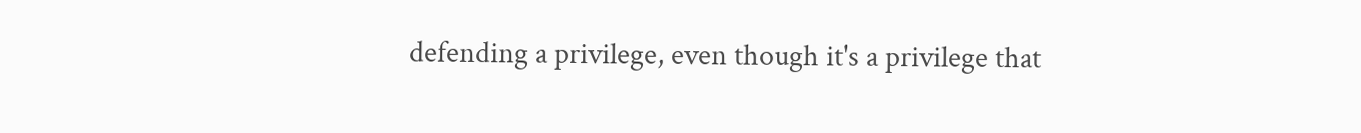defending a privilege, even though it's a privilege that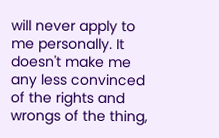will never apply to me personally. It doesn't make me any less convinced of the rights and wrongs of the thing,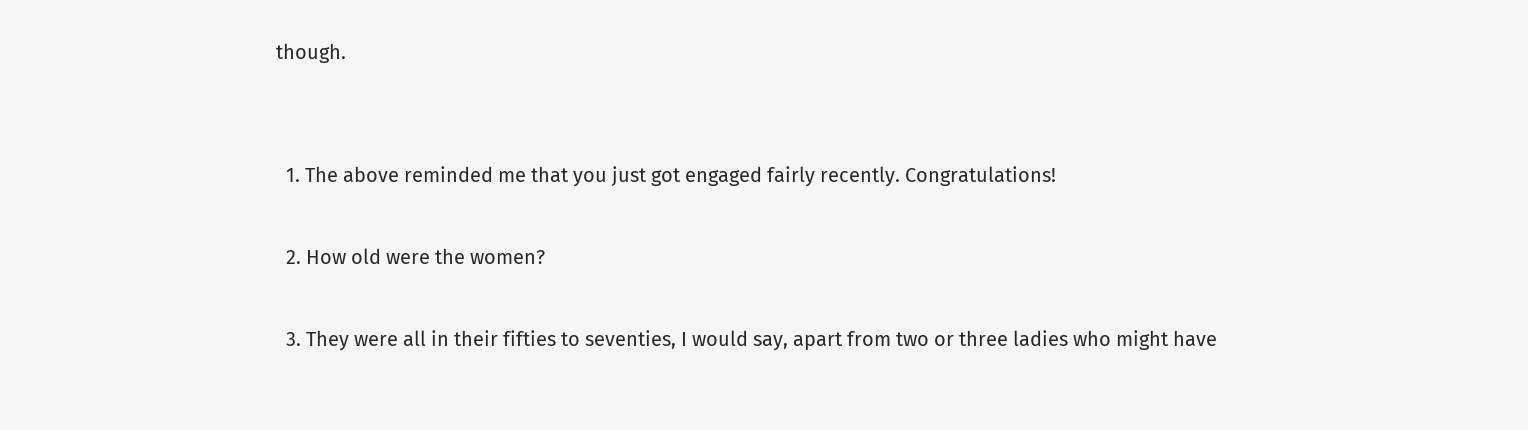though.


  1. The above reminded me that you just got engaged fairly recently. Congratulations!

  2. How old were the women?

  3. They were all in their fifties to seventies, I would say, apart from two or three ladies who might have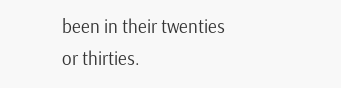been in their twenties or thirties.